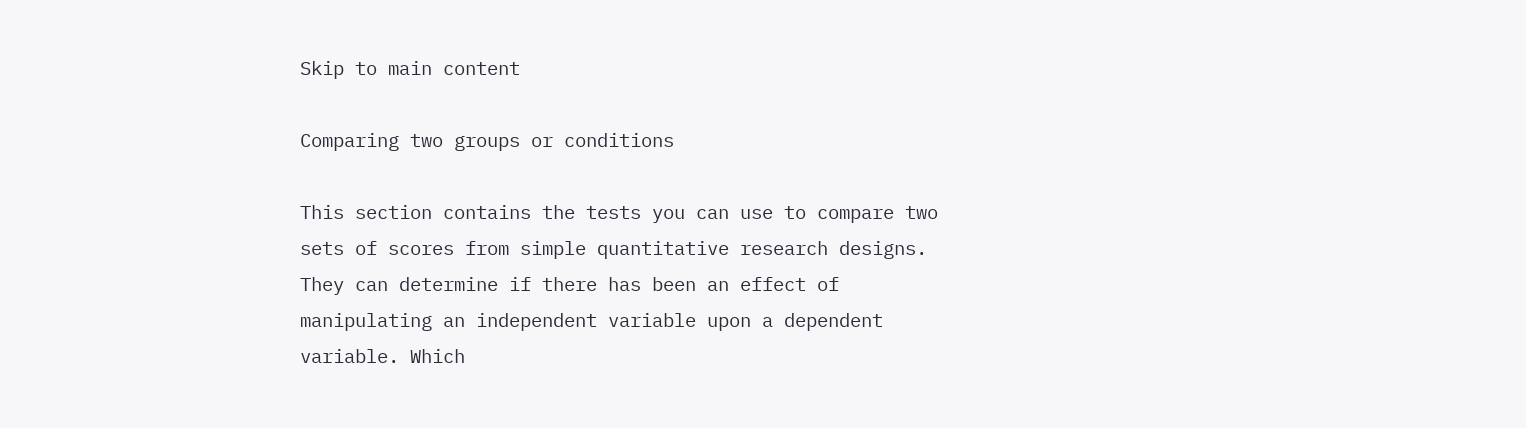Skip to main content

Comparing two groups or conditions

This section contains the tests you can use to compare two sets of scores from simple quantitative research designs. They can determine if there has been an effect of manipulating an independent variable upon a dependent variable. Which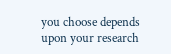you choose depends upon your research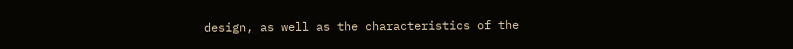design, as well as the characteristics of the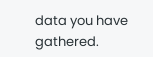data you have gathered.